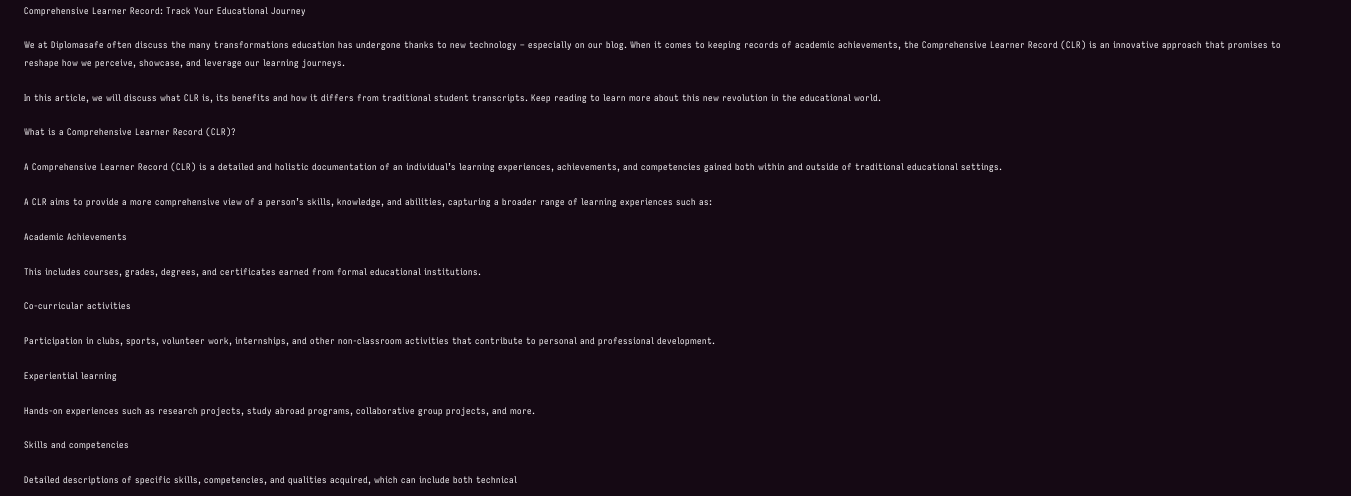Comprehensive Learner Record: Track Your Educational Journey

We at Diplomasafe often discuss the many transformations education has undergone thanks to new technology – especially on our blog. When it comes to keeping records of academic achievements, the Comprehensive Learner Record (CLR) is an innovative approach that promises to reshape how we perceive, showcase, and leverage our learning journeys.

In this article, we will discuss what CLR is, its benefits and how it differs from traditional student transcripts. Keep reading to learn more about this new revolution in the educational world.

What is a Comprehensive Learner Record (CLR)?

A Comprehensive Learner Record (CLR) is a detailed and holistic documentation of an individual’s learning experiences, achievements, and competencies gained both within and outside of traditional educational settings.

A CLR aims to provide a more comprehensive view of a person’s skills, knowledge, and abilities, capturing a broader range of learning experiences such as:

Academic Achievements

This includes courses, grades, degrees, and certificates earned from formal educational institutions.

Co-curricular activities

Participation in clubs, sports, volunteer work, internships, and other non-classroom activities that contribute to personal and professional development.

Experiential learning

Hands-on experiences such as research projects, study abroad programs, collaborative group projects, and more.

Skills and competencies

Detailed descriptions of specific skills, competencies, and qualities acquired, which can include both technical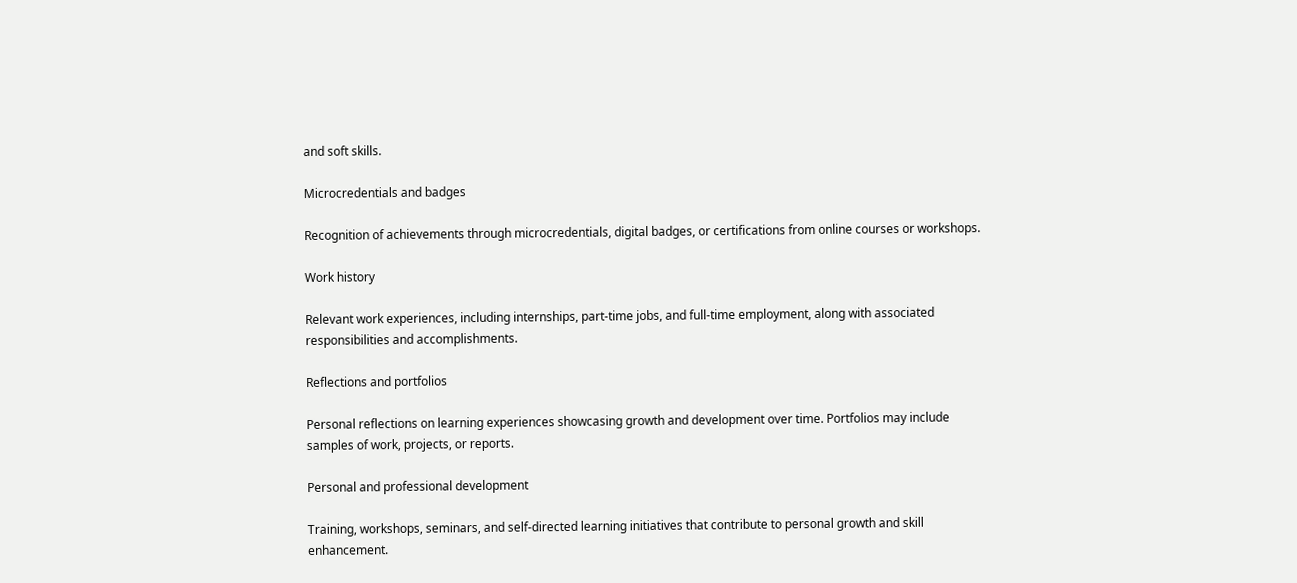and soft skills.

Microcredentials and badges

Recognition of achievements through microcredentials, digital badges, or certifications from online courses or workshops.

Work history

Relevant work experiences, including internships, part-time jobs, and full-time employment, along with associated responsibilities and accomplishments.

Reflections and portfolios

Personal reflections on learning experiences showcasing growth and development over time. Portfolios may include samples of work, projects, or reports.

Personal and professional development

Training, workshops, seminars, and self-directed learning initiatives that contribute to personal growth and skill enhancement.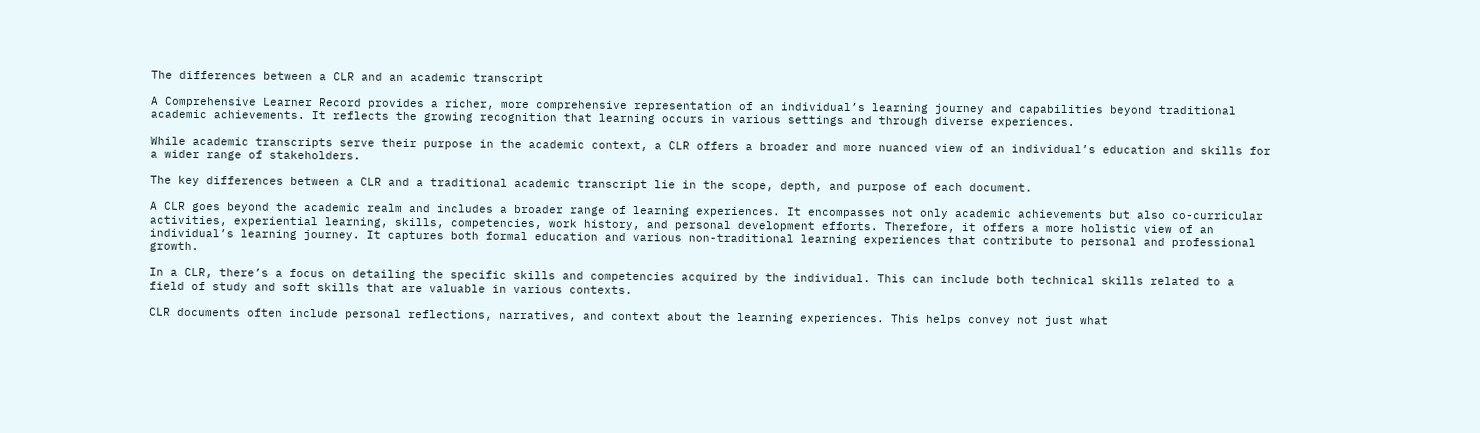The differences between a CLR and an academic transcript

A Comprehensive Learner Record provides a richer, more comprehensive representation of an individual’s learning journey and capabilities beyond traditional academic achievements. It reflects the growing recognition that learning occurs in various settings and through diverse experiences.

While academic transcripts serve their purpose in the academic context, a CLR offers a broader and more nuanced view of an individual’s education and skills for a wider range of stakeholders.

The key differences between a CLR and a traditional academic transcript lie in the scope, depth, and purpose of each document.

A CLR goes beyond the academic realm and includes a broader range of learning experiences. It encompasses not only academic achievements but also co-curricular activities, experiential learning, skills, competencies, work history, and personal development efforts. Therefore, it offers a more holistic view of an individual’s learning journey. It captures both formal education and various non-traditional learning experiences that contribute to personal and professional growth.

In a CLR, there’s a focus on detailing the specific skills and competencies acquired by the individual. This can include both technical skills related to a field of study and soft skills that are valuable in various contexts.

CLR documents often include personal reflections, narratives, and context about the learning experiences. This helps convey not just what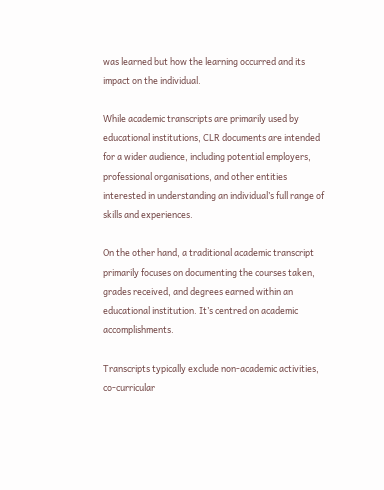was learned but how the learning occurred and its impact on the individual.

While academic transcripts are primarily used by educational institutions, CLR documents are intended for a wider audience, including potential employers, professional organisations, and other entities interested in understanding an individual’s full range of skills and experiences.

On the other hand, a traditional academic transcript primarily focuses on documenting the courses taken, grades received, and degrees earned within an educational institution. It’s centred on academic accomplishments.

Transcripts typically exclude non-academic activities, co-curricular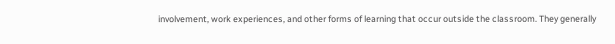involvement, work experiences, and other forms of learning that occur outside the classroom. They generally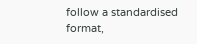follow a standardised format,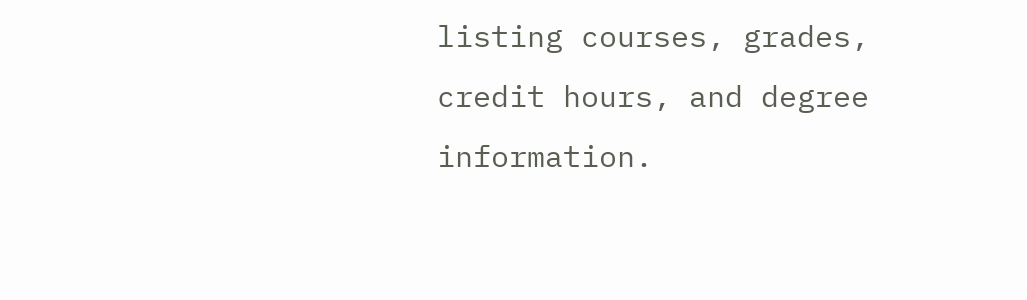listing courses, grades, credit hours, and degree information.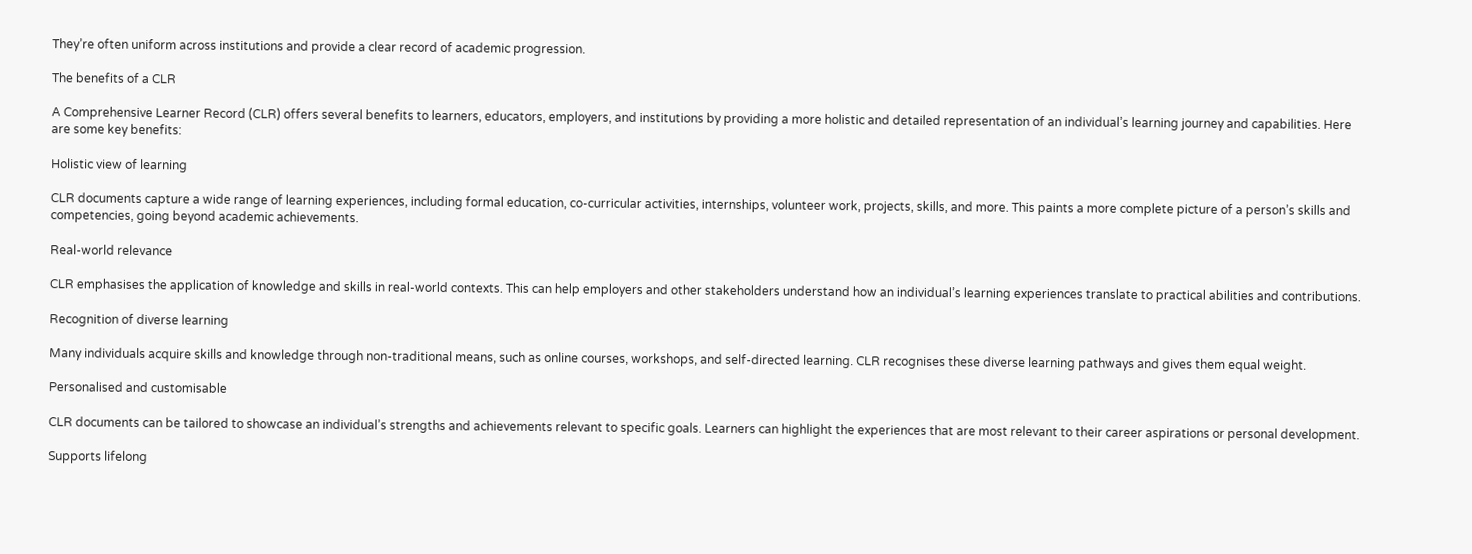They’re often uniform across institutions and provide a clear record of academic progression.

The benefits of a CLR

A Comprehensive Learner Record (CLR) offers several benefits to learners, educators, employers, and institutions by providing a more holistic and detailed representation of an individual’s learning journey and capabilities. Here are some key benefits:

Holistic view of learning

CLR documents capture a wide range of learning experiences, including formal education, co-curricular activities, internships, volunteer work, projects, skills, and more. This paints a more complete picture of a person’s skills and competencies, going beyond academic achievements.

Real-world relevance

CLR emphasises the application of knowledge and skills in real-world contexts. This can help employers and other stakeholders understand how an individual’s learning experiences translate to practical abilities and contributions.

Recognition of diverse learning

Many individuals acquire skills and knowledge through non-traditional means, such as online courses, workshops, and self-directed learning. CLR recognises these diverse learning pathways and gives them equal weight.

Personalised and customisable

CLR documents can be tailored to showcase an individual’s strengths and achievements relevant to specific goals. Learners can highlight the experiences that are most relevant to their career aspirations or personal development.

Supports lifelong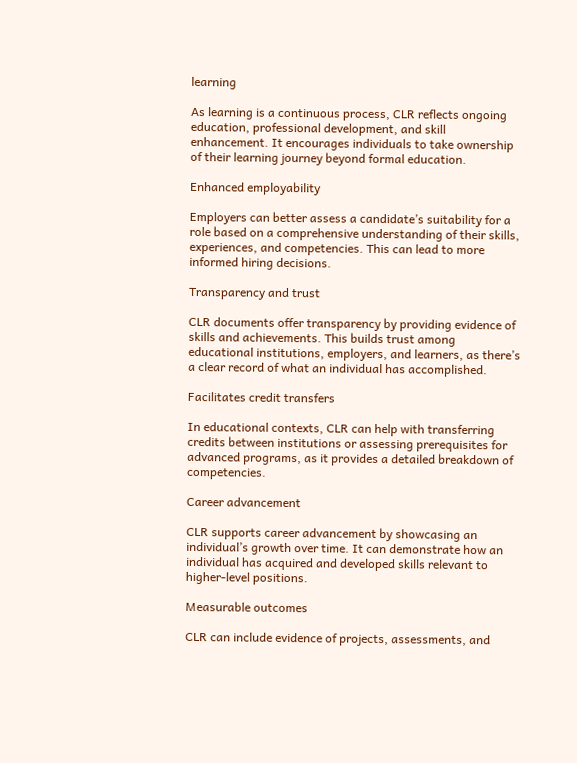learning

As learning is a continuous process, CLR reflects ongoing education, professional development, and skill enhancement. It encourages individuals to take ownership of their learning journey beyond formal education.

Enhanced employability

Employers can better assess a candidate’s suitability for a role based on a comprehensive understanding of their skills, experiences, and competencies. This can lead to more informed hiring decisions.

Transparency and trust

CLR documents offer transparency by providing evidence of skills and achievements. This builds trust among educational institutions, employers, and learners, as there’s a clear record of what an individual has accomplished.

Facilitates credit transfers

In educational contexts, CLR can help with transferring credits between institutions or assessing prerequisites for advanced programs, as it provides a detailed breakdown of competencies.

Career advancement

CLR supports career advancement by showcasing an individual’s growth over time. It can demonstrate how an individual has acquired and developed skills relevant to higher-level positions.

Measurable outcomes

CLR can include evidence of projects, assessments, and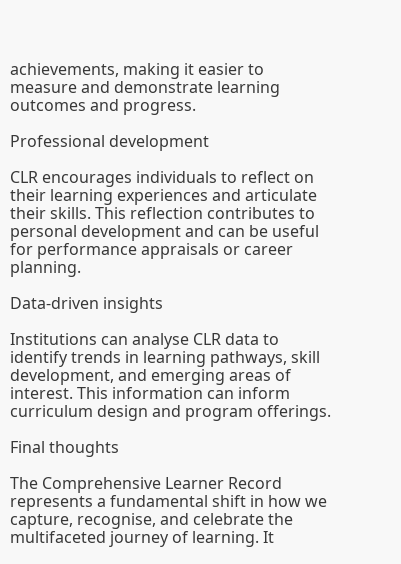achievements, making it easier to measure and demonstrate learning outcomes and progress.

Professional development

CLR encourages individuals to reflect on their learning experiences and articulate their skills. This reflection contributes to personal development and can be useful for performance appraisals or career planning.

Data-driven insights

Institutions can analyse CLR data to identify trends in learning pathways, skill development, and emerging areas of interest. This information can inform curriculum design and program offerings.

Final thoughts

The Comprehensive Learner Record represents a fundamental shift in how we capture, recognise, and celebrate the multifaceted journey of learning. It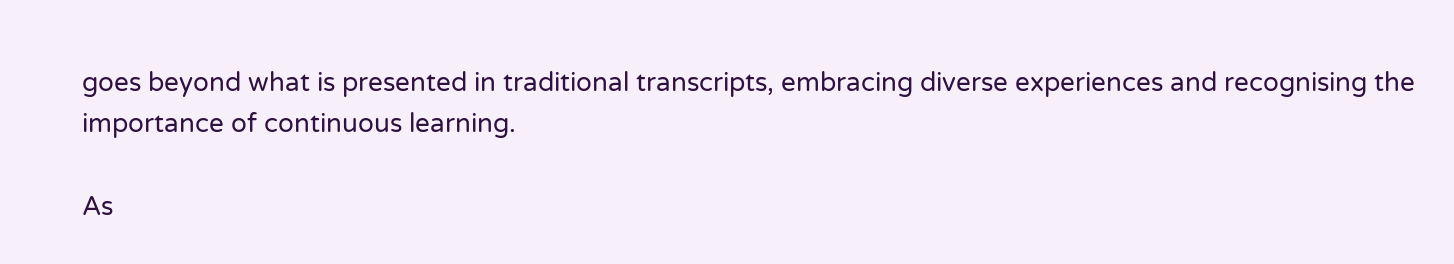goes beyond what is presented in traditional transcripts, embracing diverse experiences and recognising the importance of continuous learning.

As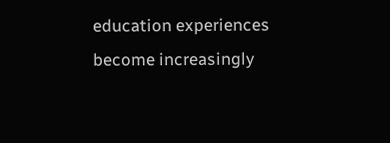education experiences become increasingly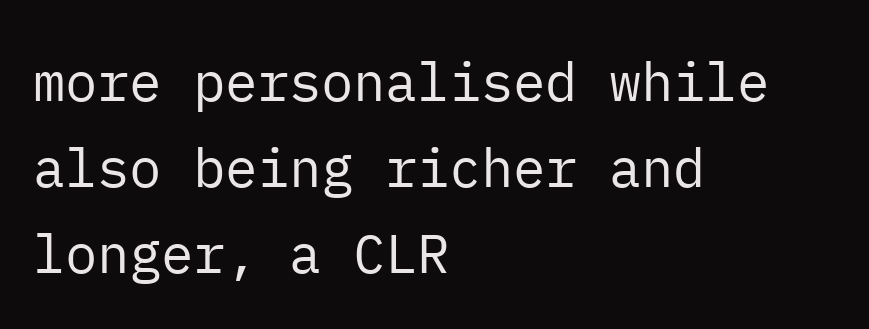more personalised while also being richer and longer, a CLR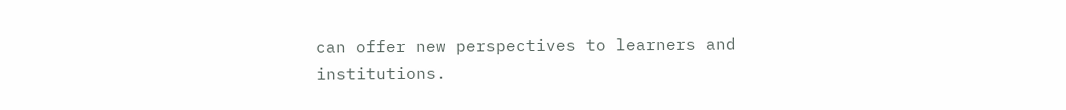can offer new perspectives to learners and institutions.